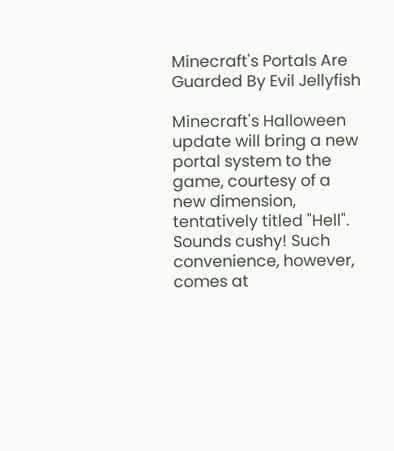Minecraft's Portals Are Guarded By Evil Jellyfish

Minecraft's Halloween update will bring a new portal system to the game, courtesy of a new dimension, tentatively titled "Hell". Sounds cushy! Such convenience, however, comes at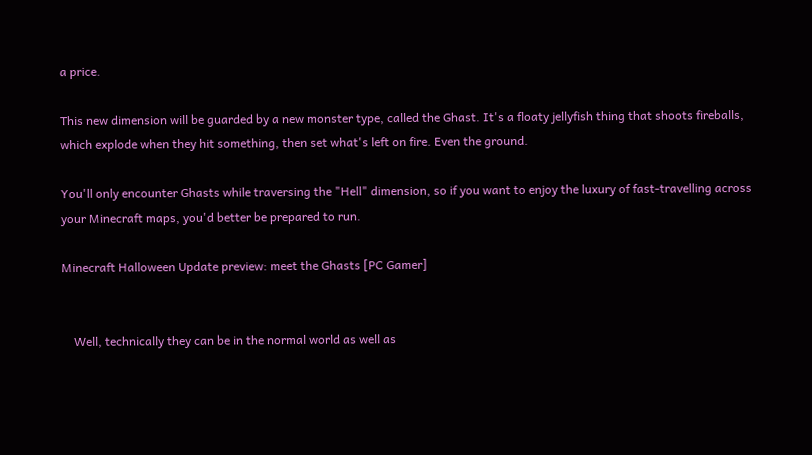a price.

This new dimension will be guarded by a new monster type, called the Ghast. It's a floaty jellyfish thing that shoots fireballs, which explode when they hit something, then set what's left on fire. Even the ground.

You'll only encounter Ghasts while traversing the "Hell" dimension, so if you want to enjoy the luxury of fast-travelling across your Minecraft maps, you'd better be prepared to run.

Minecraft Halloween Update preview: meet the Ghasts [PC Gamer]


    Well, technically they can be in the normal world as well as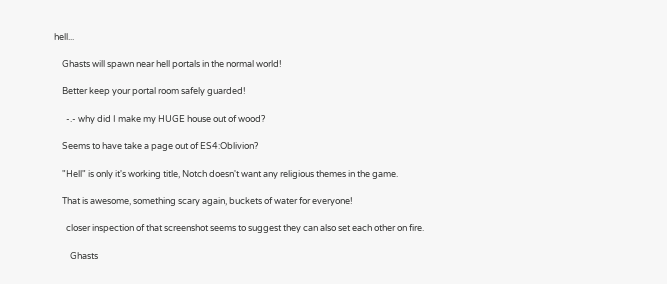hell...

    Ghasts will spawn near hell portals in the normal world!

    Better keep your portal room safely guarded!

      -.- why did I make my HUGE house out of wood?

    Seems to have take a page out of ES4:Oblivion?

    "Hell" is only it's working title, Notch doesn't want any religious themes in the game.

    That is awesome, something scary again, buckets of water for everyone!

      closer inspection of that screenshot seems to suggest they can also set each other on fire.

        Ghasts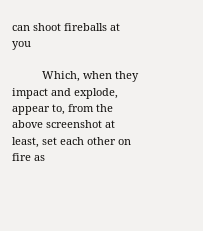can shoot fireballs at you

          Which, when they impact and explode, appear to, from the above screenshot at least, set each other on fire as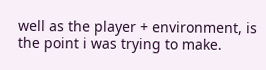well as the player + environment, is the point i was trying to make.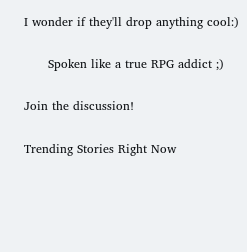I wonder if they'll drop anything cool:)

      Spoken like a true RPG addict ;)

Join the discussion!

Trending Stories Right Now